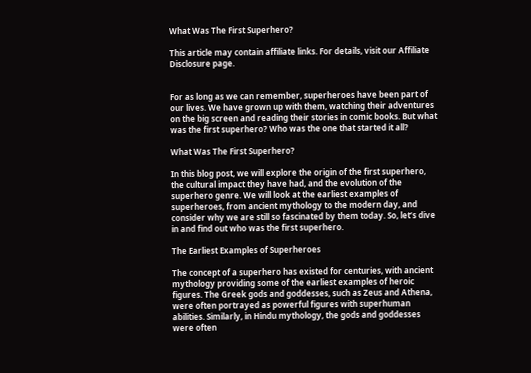What Was The First Superhero?

This article may contain affiliate links. For details, visit our Affiliate Disclosure page.


For as long as we can remember, superheroes have been part of our lives. We have grown up with them, watching their adventures on the big screen and reading their stories in comic books. But what was the first superhero? Who was the one that started it all?

What Was The First Superhero?

In this blog post, we will explore the origin of the first superhero, the cultural impact they have had, and the evolution of the superhero genre. We will look at the earliest examples of superheroes, from ancient mythology to the modern day, and consider why we are still so fascinated by them today. So, let’s dive in and find out who was the first superhero.

The Earliest Examples of Superheroes

The concept of a superhero has existed for centuries, with ancient mythology providing some of the earliest examples of heroic figures. The Greek gods and goddesses, such as Zeus and Athena, were often portrayed as powerful figures with superhuman abilities. Similarly, in Hindu mythology, the gods and goddesses were often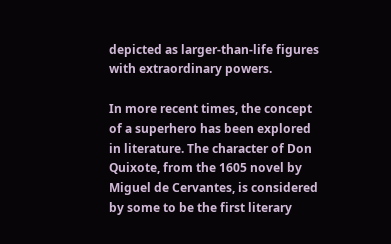depicted as larger-than-life figures with extraordinary powers.

In more recent times, the concept of a superhero has been explored in literature. The character of Don Quixote, from the 1605 novel by Miguel de Cervantes, is considered by some to be the first literary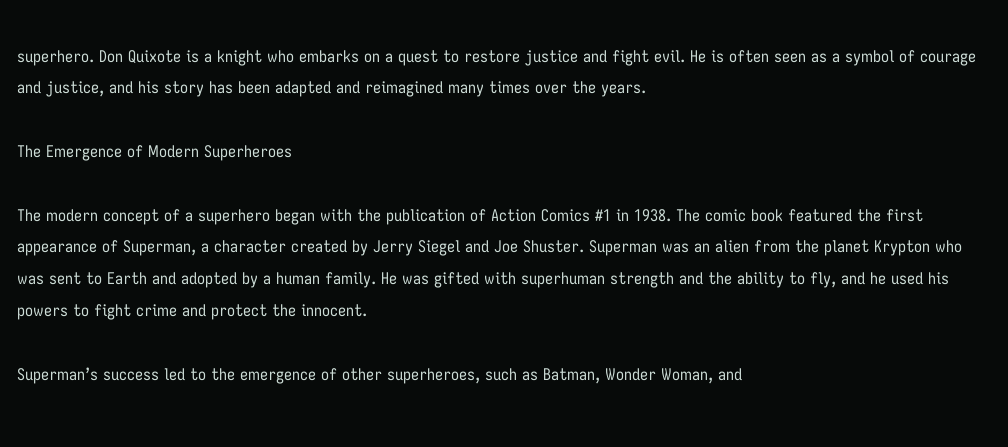superhero. Don Quixote is a knight who embarks on a quest to restore justice and fight evil. He is often seen as a symbol of courage and justice, and his story has been adapted and reimagined many times over the years.

The Emergence of Modern Superheroes

The modern concept of a superhero began with the publication of Action Comics #1 in 1938. The comic book featured the first appearance of Superman, a character created by Jerry Siegel and Joe Shuster. Superman was an alien from the planet Krypton who was sent to Earth and adopted by a human family. He was gifted with superhuman strength and the ability to fly, and he used his powers to fight crime and protect the innocent.

Superman’s success led to the emergence of other superheroes, such as Batman, Wonder Woman, and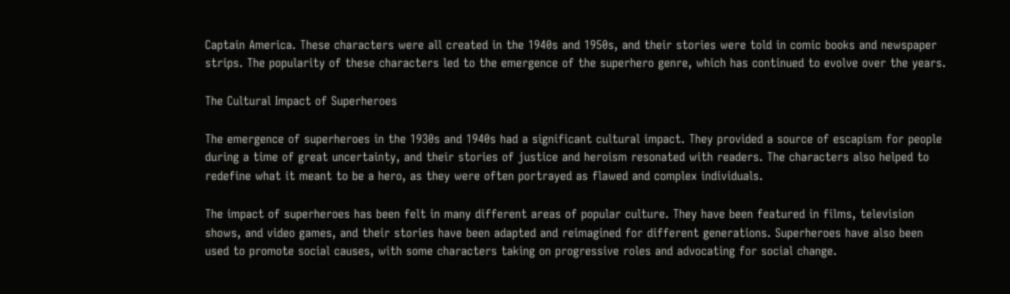Captain America. These characters were all created in the 1940s and 1950s, and their stories were told in comic books and newspaper strips. The popularity of these characters led to the emergence of the superhero genre, which has continued to evolve over the years.

The Cultural Impact of Superheroes

The emergence of superheroes in the 1930s and 1940s had a significant cultural impact. They provided a source of escapism for people during a time of great uncertainty, and their stories of justice and heroism resonated with readers. The characters also helped to redefine what it meant to be a hero, as they were often portrayed as flawed and complex individuals.

The impact of superheroes has been felt in many different areas of popular culture. They have been featured in films, television shows, and video games, and their stories have been adapted and reimagined for different generations. Superheroes have also been used to promote social causes, with some characters taking on progressive roles and advocating for social change.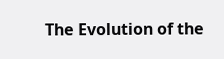The Evolution of the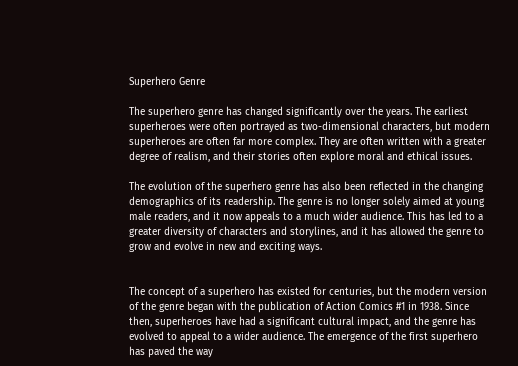Superhero Genre

The superhero genre has changed significantly over the years. The earliest superheroes were often portrayed as two-dimensional characters, but modern superheroes are often far more complex. They are often written with a greater degree of realism, and their stories often explore moral and ethical issues.

The evolution of the superhero genre has also been reflected in the changing demographics of its readership. The genre is no longer solely aimed at young male readers, and it now appeals to a much wider audience. This has led to a greater diversity of characters and storylines, and it has allowed the genre to grow and evolve in new and exciting ways.


The concept of a superhero has existed for centuries, but the modern version of the genre began with the publication of Action Comics #1 in 1938. Since then, superheroes have had a significant cultural impact, and the genre has evolved to appeal to a wider audience. The emergence of the first superhero has paved the way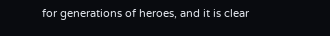for generations of heroes, and it is clear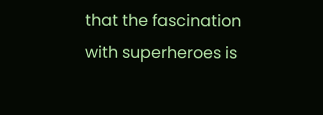that the fascination with superheroes is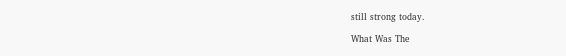still strong today.

What Was The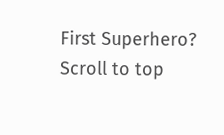First Superhero?
Scroll to top